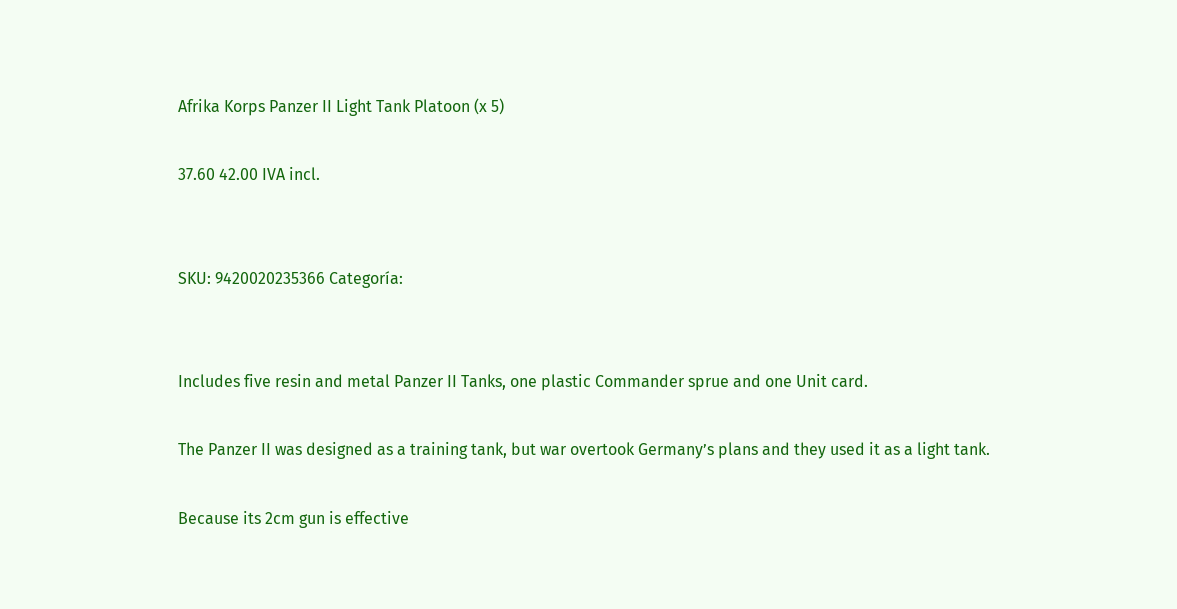Afrika Korps Panzer II Light Tank Platoon (x 5)

37.60 42.00 IVA incl.


SKU: 9420020235366 Categoría:


Includes five resin and metal Panzer II Tanks, one plastic Commander sprue and one Unit card.

The Panzer II was designed as a training tank, but war overtook Germany’s plans and they used it as a light tank.

Because its 2cm gun is effective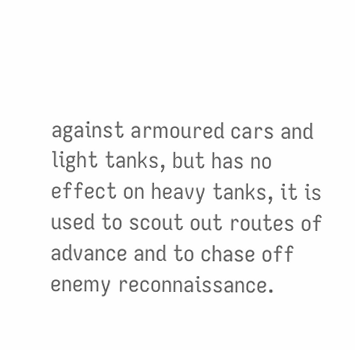against armoured cars and light tanks, but has no effect on heavy tanks, it is used to scout out routes of advance and to chase off enemy reconnaissance.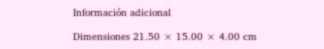Información adicional

Dimensiones 21.50 × 15.00 × 4.00 cm